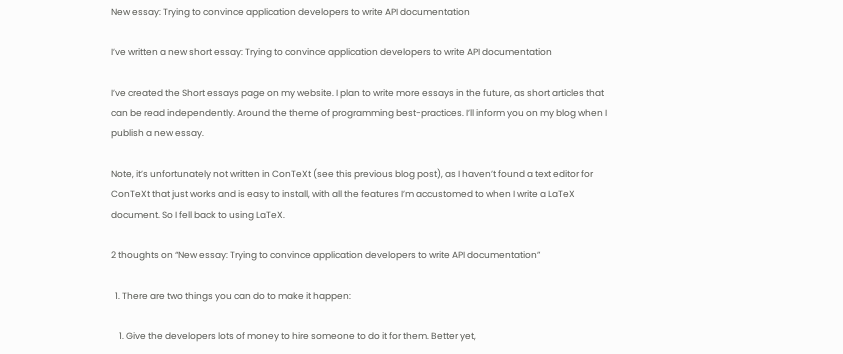New essay: Trying to convince application developers to write API documentation

I’ve written a new short essay: Trying to convince application developers to write API documentation

I’ve created the Short essays page on my website. I plan to write more essays in the future, as short articles that can be read independently. Around the theme of programming best-practices. I’ll inform you on my blog when I publish a new essay.

Note, it’s unfortunately not written in ConTeXt (see this previous blog post), as I haven’t found a text editor for ConTeXt that just works and is easy to install, with all the features I’m accustomed to when I write a LaTeX document. So I fell back to using LaTeX.

2 thoughts on “New essay: Trying to convince application developers to write API documentation”

  1. There are two things you can do to make it happen:

    1. Give the developers lots of money to hire someone to do it for them. Better yet,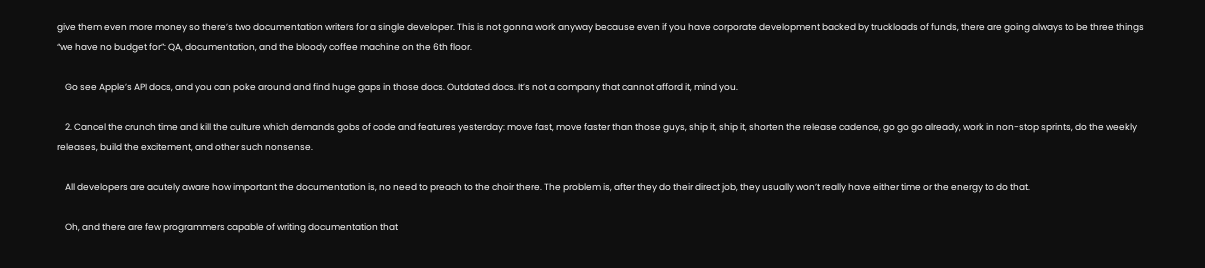give them even more money so there’s two documentation writers for a single developer. This is not gonna work anyway because even if you have corporate development backed by truckloads of funds, there are going always to be three things “we have no budget for”: QA, documentation, and the bloody coffee machine on the 6th floor.

    Go see Apple’s API docs, and you can poke around and find huge gaps in those docs. Outdated docs. It’s not a company that cannot afford it, mind you.

    2. Cancel the crunch time and kill the culture which demands gobs of code and features yesterday: move fast, move faster than those guys, ship it, ship it, shorten the release cadence, go go go already, work in non-stop sprints, do the weekly releases, build the excitement, and other such nonsense.

    All developers are acutely aware how important the documentation is, no need to preach to the choir there. The problem is, after they do their direct job, they usually won’t really have either time or the energy to do that.

    Oh, and there are few programmers capable of writing documentation that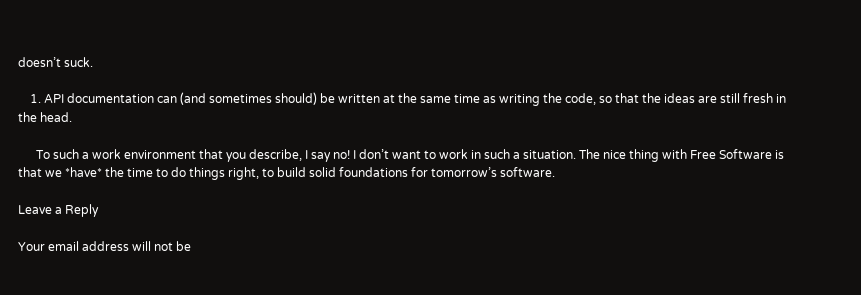doesn’t suck.

    1. API documentation can (and sometimes should) be written at the same time as writing the code, so that the ideas are still fresh in the head.

      To such a work environment that you describe, I say no! I don’t want to work in such a situation. The nice thing with Free Software is that we *have* the time to do things right, to build solid foundations for tomorrow’s software.

Leave a Reply

Your email address will not be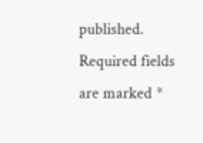published. Required fields are marked *